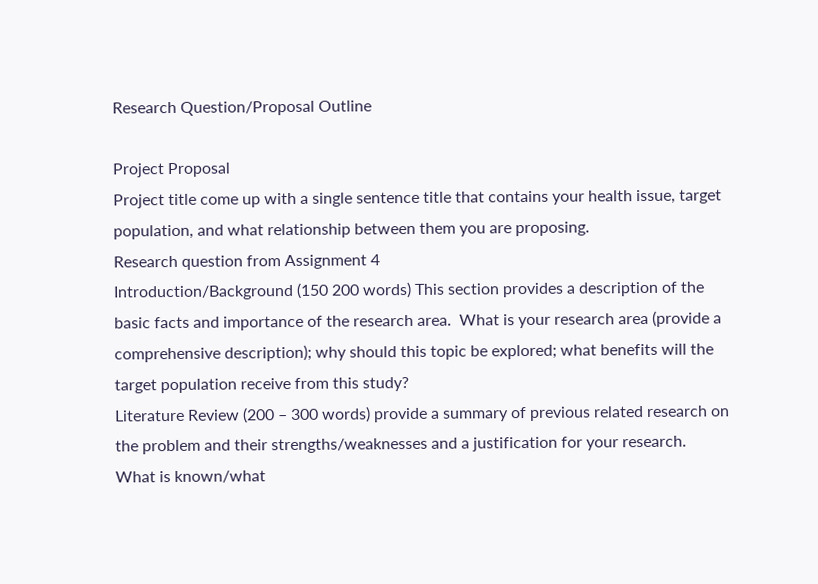Research Question/Proposal Outline

Project Proposal
Project title come up with a single sentence title that contains your health issue, target population, and what relationship between them you are proposing.
Research question from Assignment 4
Introduction/Background (150 200 words) This section provides a description of the basic facts and importance of the research area.  What is your research area (provide a comprehensive description); why should this topic be explored; what benefits will the target population receive from this study?
Literature Review (200 – 300 words) provide a summary of previous related research on the problem and their strengths/weaknesses and a justification for your research.  What is known/what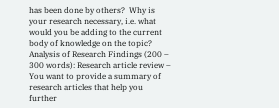has been done by others?  Why is your research necessary, i.e. what would you be adding to the current body of knowledge on the topic?
Analysis of Research Findings (200 – 300 words): Research article review – You want to provide a summary of research articles that help you further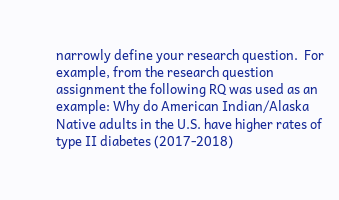narrowly define your research question.  For example, from the research question assignment the following RQ was used as an example: Why do American Indian/Alaska Native adults in the U.S. have higher rates of type II diabetes (2017-2018)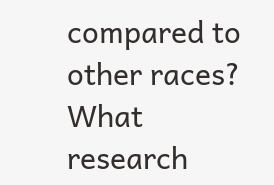compared to other races?  What research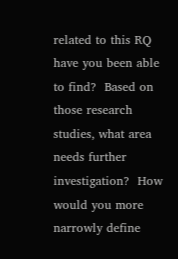related to this RQ have you been able to find?  Based on those research studies, what area needs further investigation?  How would you more narrowly define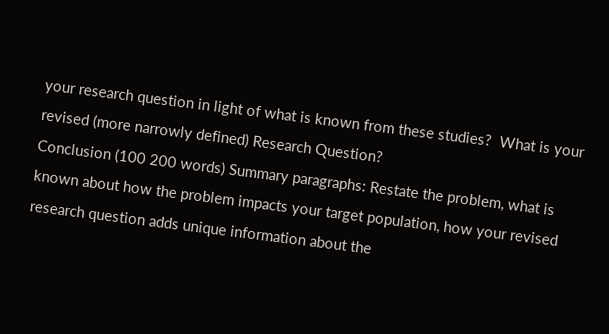your research question in light of what is known from these studies?  What is your revised (more narrowly defined) Research Question?
Conclusion (100 200 words) Summary paragraphs: Restate the problem, what is known about how the problem impacts your target population, how your revised research question adds unique information about the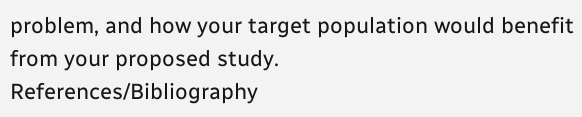problem, and how your target population would benefit from your proposed study.
References/Bibliography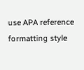use APA reference formatting style